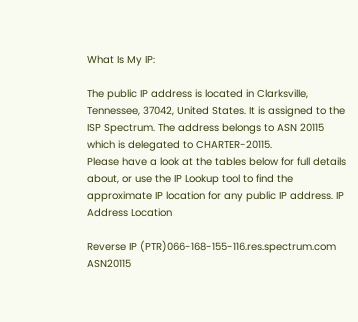What Is My IP:

The public IP address is located in Clarksville, Tennessee, 37042, United States. It is assigned to the ISP Spectrum. The address belongs to ASN 20115 which is delegated to CHARTER-20115.
Please have a look at the tables below for full details about, or use the IP Lookup tool to find the approximate IP location for any public IP address. IP Address Location

Reverse IP (PTR)066-168-155-116.res.spectrum.com
ASN20115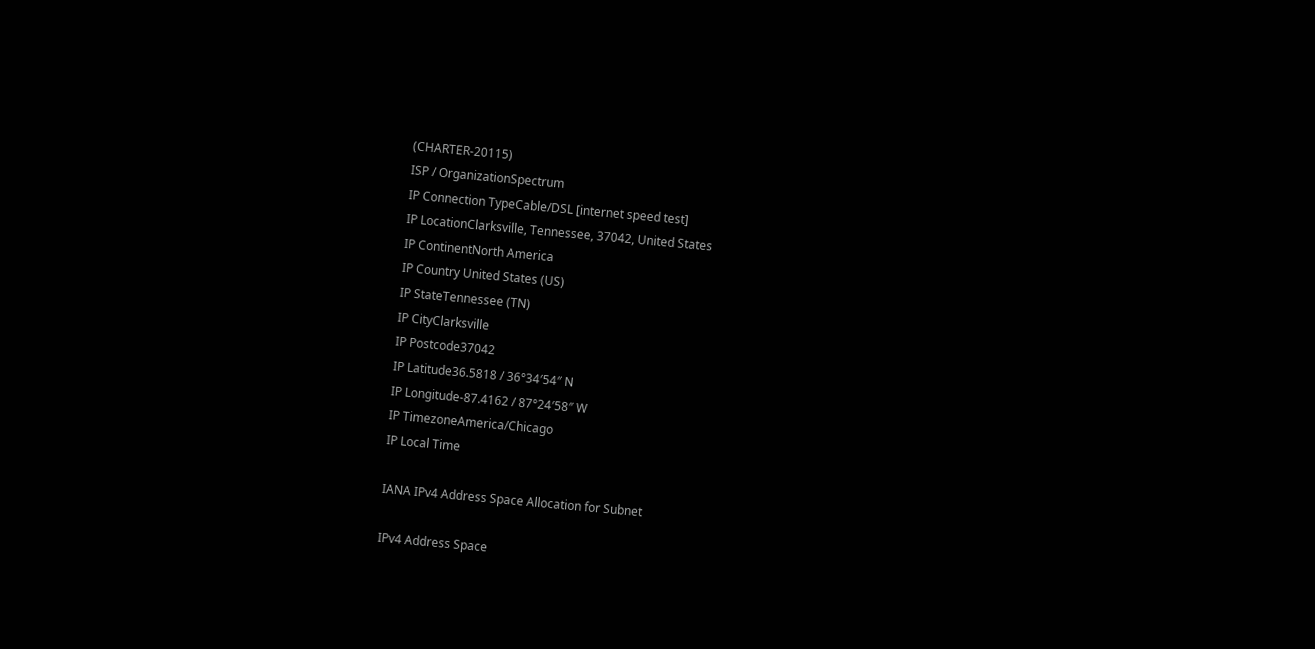(CHARTER-20115)
ISP / OrganizationSpectrum
IP Connection TypeCable/DSL [internet speed test]
IP LocationClarksville, Tennessee, 37042, United States
IP ContinentNorth America
IP Country United States (US)
IP StateTennessee (TN)
IP CityClarksville
IP Postcode37042
IP Latitude36.5818 / 36°34′54″ N
IP Longitude-87.4162 / 87°24′58″ W
IP TimezoneAmerica/Chicago
IP Local Time

IANA IPv4 Address Space Allocation for Subnet

IPv4 Address Space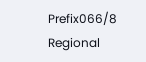Prefix066/8
Regional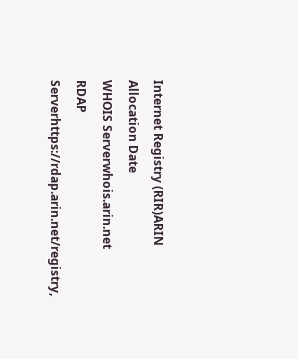Internet Registry (RIR)ARIN
Allocation Date
WHOIS Serverwhois.arin.net
RDAP Serverhttps://rdap.arin.net/registry,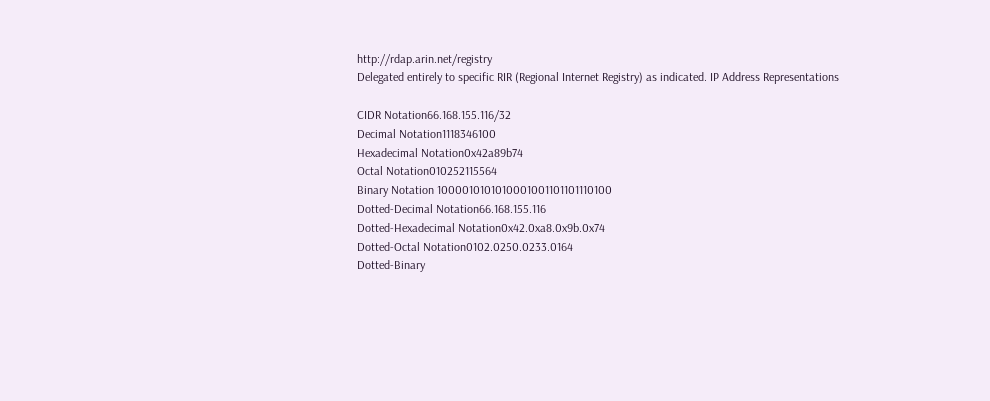http://rdap.arin.net/registry
Delegated entirely to specific RIR (Regional Internet Registry) as indicated. IP Address Representations

CIDR Notation66.168.155.116/32
Decimal Notation1118346100
Hexadecimal Notation0x42a89b74
Octal Notation010252115564
Binary Notation 1000010101010001001101101110100
Dotted-Decimal Notation66.168.155.116
Dotted-Hexadecimal Notation0x42.0xa8.0x9b.0x74
Dotted-Octal Notation0102.0250.0233.0164
Dotted-Binary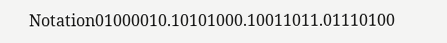Notation01000010.10101000.10011011.01110100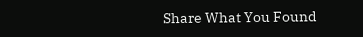Share What You Found